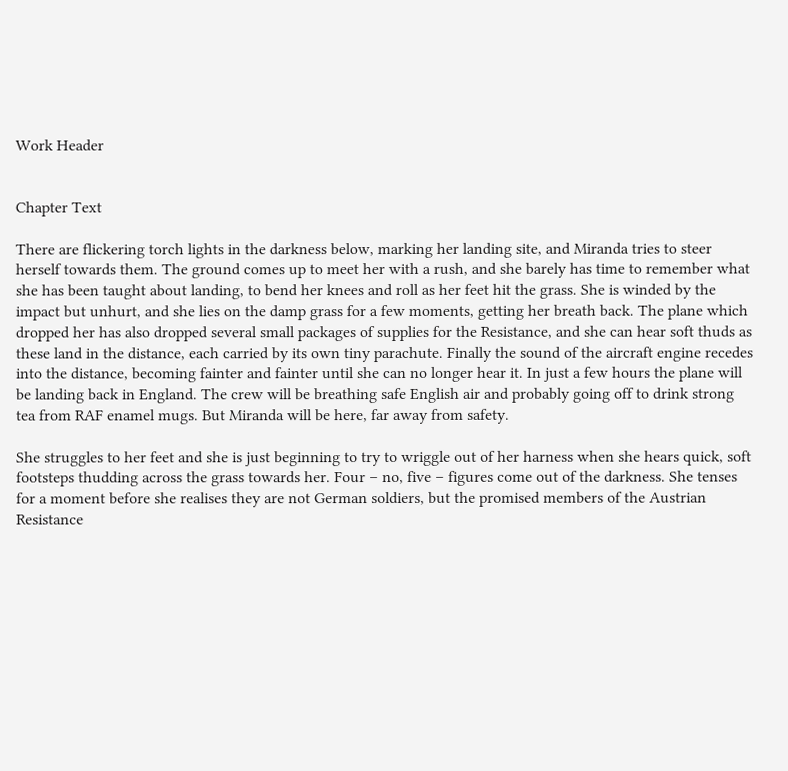Work Header


Chapter Text

There are flickering torch lights in the darkness below, marking her landing site, and Miranda tries to steer herself towards them. The ground comes up to meet her with a rush, and she barely has time to remember what she has been taught about landing, to bend her knees and roll as her feet hit the grass. She is winded by the impact but unhurt, and she lies on the damp grass for a few moments, getting her breath back. The plane which dropped her has also dropped several small packages of supplies for the Resistance, and she can hear soft thuds as these land in the distance, each carried by its own tiny parachute. Finally the sound of the aircraft engine recedes into the distance, becoming fainter and fainter until she can no longer hear it. In just a few hours the plane will be landing back in England. The crew will be breathing safe English air and probably going off to drink strong tea from RAF enamel mugs. But Miranda will be here, far away from safety.

She struggles to her feet and she is just beginning to try to wriggle out of her harness when she hears quick, soft footsteps thudding across the grass towards her. Four – no, five – figures come out of the darkness. She tenses for a moment before she realises they are not German soldiers, but the promised members of the Austrian Resistance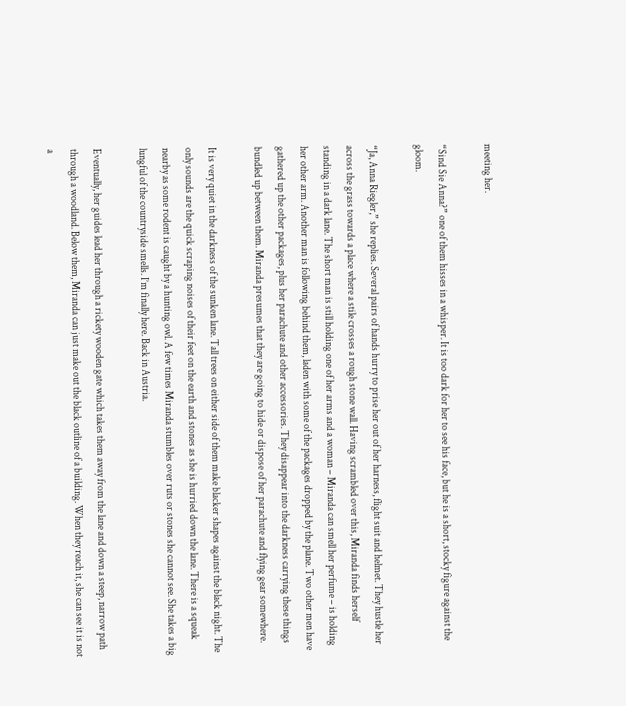meeting her.

“Sind Sie Anna?” one of them hisses in a whisper. It is too dark for her to see his face, but he is a short, stocky figure against the gloom.

“Ja, Anna Riegler,” she replies. Several pairs of hands hurry to prise her out of her harness, flight suit and helmet. They hustle her across the grass towards a place where a stile crosses a rough stone wall. Having scrambled over this, Miranda finds herself standing in a dark lane. The short man is still holding one of her arms and a woman – Miranda can smell her perfume – is holding her other arm. Another man is following behind them, laden with some of the packages dropped by the plane. Two other men have gathered up the other packages, plus her parachute and other accessories. They disappear into the darkness carrying these things bundled up between them. Miranda presumes that they are going to hide or dispose of her parachute and flying gear somewhere.

It is very quiet in the darkness of the sunken lane. Tall trees on either side of them make blacker shapes against the black night. The only sounds are the quick scraping noises of their feet on the earth and stones as she is hurried down the lane. There is a squeak nearby as some rodent is caught by a hunting owl. A few times Miranda stumbles over ruts or stones she cannot see. She takes a big lungful of the countryside smells. I’m finally here. Back in Austria.

Eventually, her guides lead her through a rickety wooden gate which takes them away from the lane and down a steep, narrow path through a woodland. Below them, Miranda can just make out the black outline of a building. When they reach it, she can see it is not a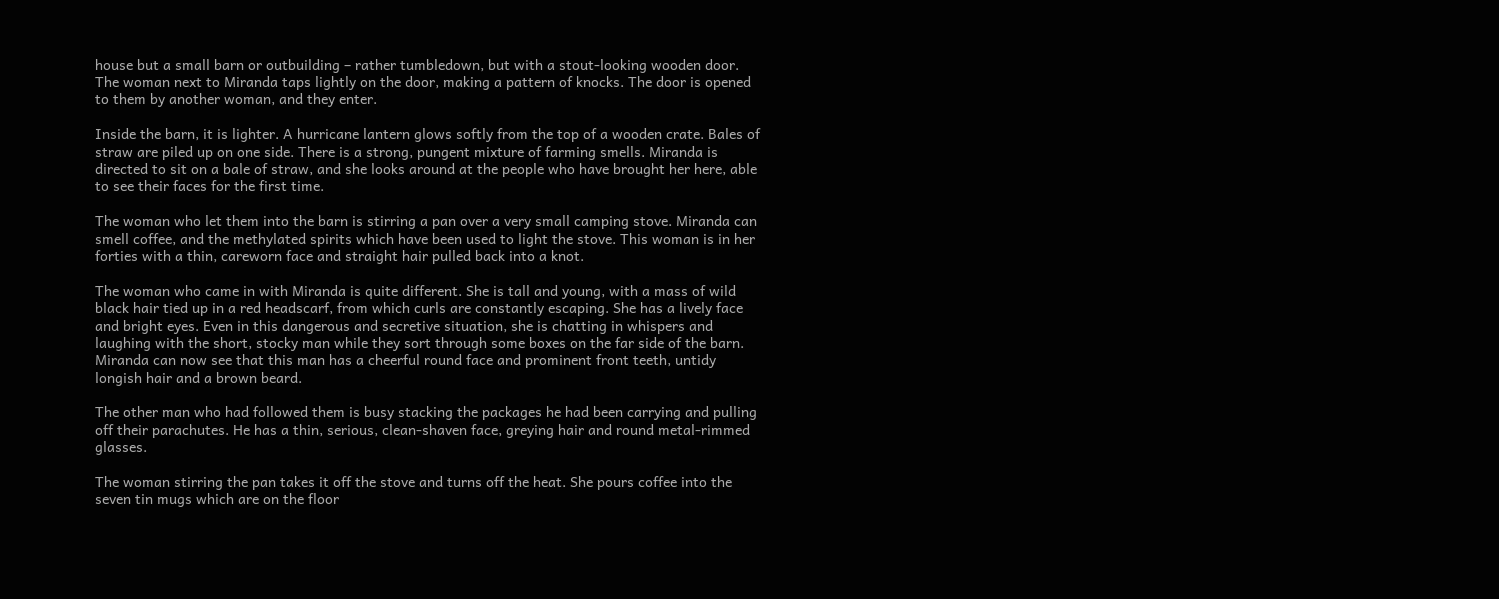house but a small barn or outbuilding – rather tumbledown, but with a stout-looking wooden door. The woman next to Miranda taps lightly on the door, making a pattern of knocks. The door is opened to them by another woman, and they enter.

Inside the barn, it is lighter. A hurricane lantern glows softly from the top of a wooden crate. Bales of straw are piled up on one side. There is a strong, pungent mixture of farming smells. Miranda is directed to sit on a bale of straw, and she looks around at the people who have brought her here, able to see their faces for the first time.

The woman who let them into the barn is stirring a pan over a very small camping stove. Miranda can smell coffee, and the methylated spirits which have been used to light the stove. This woman is in her forties with a thin, careworn face and straight hair pulled back into a knot.

The woman who came in with Miranda is quite different. She is tall and young, with a mass of wild black hair tied up in a red headscarf, from which curls are constantly escaping. She has a lively face and bright eyes. Even in this dangerous and secretive situation, she is chatting in whispers and laughing with the short, stocky man while they sort through some boxes on the far side of the barn. Miranda can now see that this man has a cheerful round face and prominent front teeth, untidy longish hair and a brown beard.

The other man who had followed them is busy stacking the packages he had been carrying and pulling off their parachutes. He has a thin, serious, clean-shaven face, greying hair and round metal-rimmed glasses.

The woman stirring the pan takes it off the stove and turns off the heat. She pours coffee into the seven tin mugs which are on the floor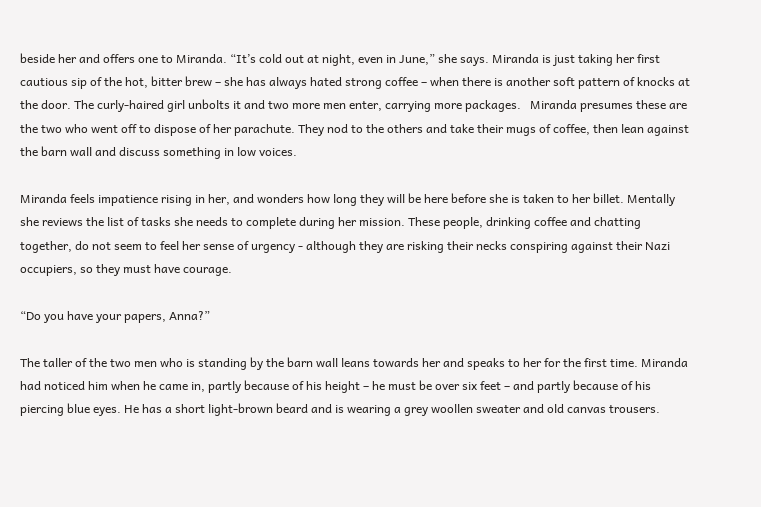beside her and offers one to Miranda. “It’s cold out at night, even in June,” she says. Miranda is just taking her first cautious sip of the hot, bitter brew – she has always hated strong coffee – when there is another soft pattern of knocks at the door. The curly-haired girl unbolts it and two more men enter, carrying more packages.   Miranda presumes these are the two who went off to dispose of her parachute. They nod to the others and take their mugs of coffee, then lean against the barn wall and discuss something in low voices.

Miranda feels impatience rising in her, and wonders how long they will be here before she is taken to her billet. Mentally she reviews the list of tasks she needs to complete during her mission. These people, drinking coffee and chatting together, do not seem to feel her sense of urgency - although they are risking their necks conspiring against their Nazi occupiers, so they must have courage.

“Do you have your papers, Anna?”

The taller of the two men who is standing by the barn wall leans towards her and speaks to her for the first time. Miranda had noticed him when he came in, partly because of his height – he must be over six feet – and partly because of his piercing blue eyes. He has a short light-brown beard and is wearing a grey woollen sweater and old canvas trousers.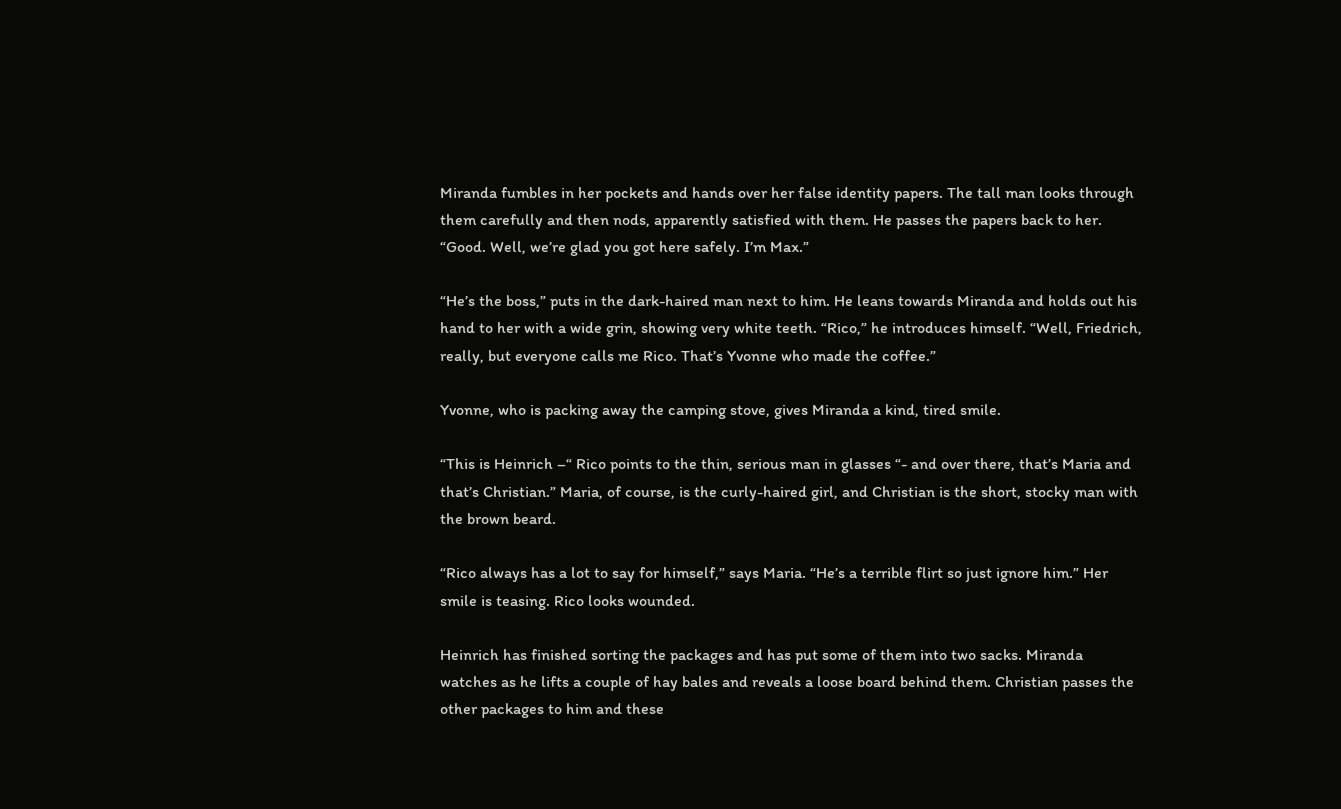Miranda fumbles in her pockets and hands over her false identity papers. The tall man looks through them carefully and then nods, apparently satisfied with them. He passes the papers back to her. “Good. Well, we’re glad you got here safely. I’m Max.”

“He’s the boss,” puts in the dark-haired man next to him. He leans towards Miranda and holds out his hand to her with a wide grin, showing very white teeth. “Rico,” he introduces himself. “Well, Friedrich, really, but everyone calls me Rico. That’s Yvonne who made the coffee.”

Yvonne, who is packing away the camping stove, gives Miranda a kind, tired smile.

“This is Heinrich –“ Rico points to the thin, serious man in glasses “- and over there, that’s Maria and that’s Christian.” Maria, of course, is the curly-haired girl, and Christian is the short, stocky man with the brown beard.

“Rico always has a lot to say for himself,” says Maria. “He’s a terrible flirt so just ignore him.” Her smile is teasing. Rico looks wounded.

Heinrich has finished sorting the packages and has put some of them into two sacks. Miranda watches as he lifts a couple of hay bales and reveals a loose board behind them. Christian passes the other packages to him and these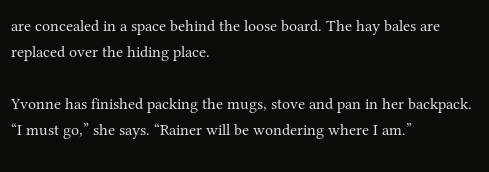are concealed in a space behind the loose board. The hay bales are replaced over the hiding place.

Yvonne has finished packing the mugs, stove and pan in her backpack. “I must go,” she says. “Rainer will be wondering where I am.”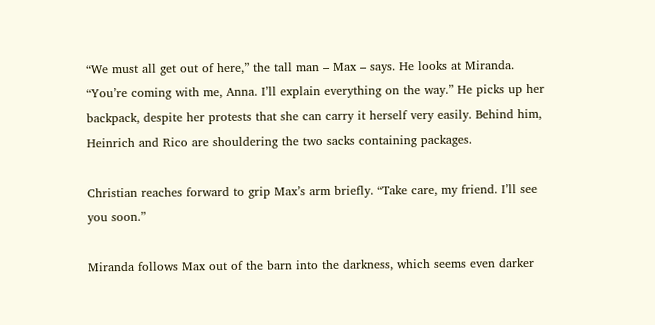“We must all get out of here,” the tall man – Max – says. He looks at Miranda. “You’re coming with me, Anna. I’ll explain everything on the way.” He picks up her backpack, despite her protests that she can carry it herself very easily. Behind him, Heinrich and Rico are shouldering the two sacks containing packages.

Christian reaches forward to grip Max’s arm briefly. “Take care, my friend. I’ll see you soon.”

Miranda follows Max out of the barn into the darkness, which seems even darker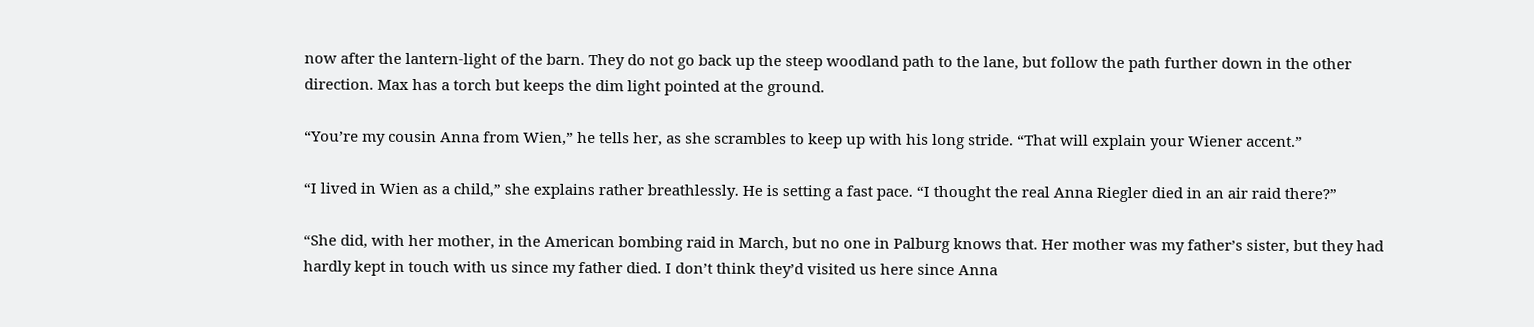now after the lantern-light of the barn. They do not go back up the steep woodland path to the lane, but follow the path further down in the other direction. Max has a torch but keeps the dim light pointed at the ground.

“You’re my cousin Anna from Wien,” he tells her, as she scrambles to keep up with his long stride. “That will explain your Wiener accent.”

“I lived in Wien as a child,” she explains rather breathlessly. He is setting a fast pace. “I thought the real Anna Riegler died in an air raid there?”

“She did, with her mother, in the American bombing raid in March, but no one in Palburg knows that. Her mother was my father’s sister, but they had hardly kept in touch with us since my father died. I don’t think they’d visited us here since Anna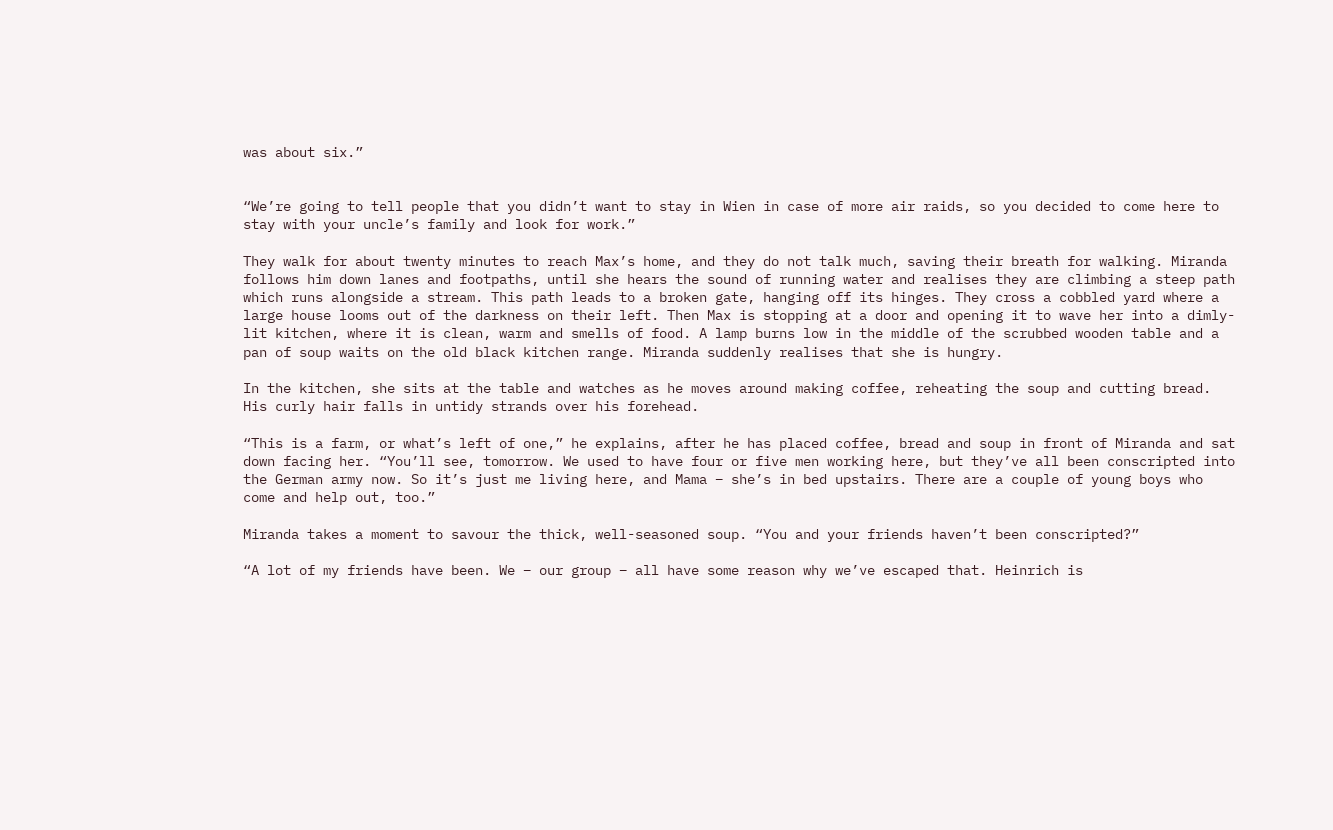was about six.”


“We’re going to tell people that you didn’t want to stay in Wien in case of more air raids, so you decided to come here to stay with your uncle’s family and look for work.”

They walk for about twenty minutes to reach Max’s home, and they do not talk much, saving their breath for walking. Miranda follows him down lanes and footpaths, until she hears the sound of running water and realises they are climbing a steep path which runs alongside a stream. This path leads to a broken gate, hanging off its hinges. They cross a cobbled yard where a large house looms out of the darkness on their left. Then Max is stopping at a door and opening it to wave her into a dimly-lit kitchen, where it is clean, warm and smells of food. A lamp burns low in the middle of the scrubbed wooden table and a pan of soup waits on the old black kitchen range. Miranda suddenly realises that she is hungry.

In the kitchen, she sits at the table and watches as he moves around making coffee, reheating the soup and cutting bread. His curly hair falls in untidy strands over his forehead.

“This is a farm, or what’s left of one,” he explains, after he has placed coffee, bread and soup in front of Miranda and sat down facing her. “You’ll see, tomorrow. We used to have four or five men working here, but they’ve all been conscripted into the German army now. So it’s just me living here, and Mama – she’s in bed upstairs. There are a couple of young boys who come and help out, too.”

Miranda takes a moment to savour the thick, well-seasoned soup. “You and your friends haven’t been conscripted?”

“A lot of my friends have been. We – our group – all have some reason why we’ve escaped that. Heinrich is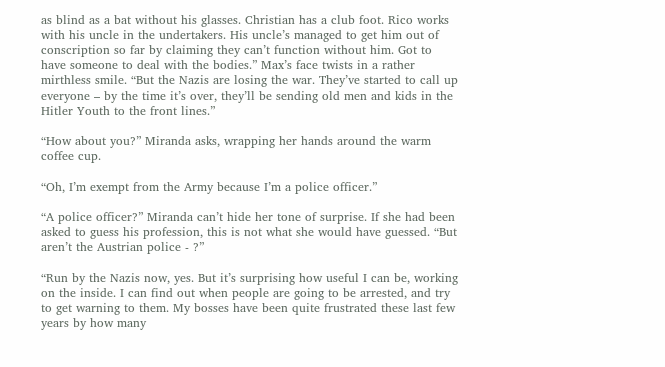as blind as a bat without his glasses. Christian has a club foot. Rico works with his uncle in the undertakers. His uncle’s managed to get him out of conscription so far by claiming they can’t function without him. Got to have someone to deal with the bodies.” Max’s face twists in a rather mirthless smile. “But the Nazis are losing the war. They’ve started to call up everyone – by the time it’s over, they’ll be sending old men and kids in the Hitler Youth to the front lines.”

“How about you?” Miranda asks, wrapping her hands around the warm coffee cup.

“Oh, I’m exempt from the Army because I’m a police officer.”

“A police officer?” Miranda can’t hide her tone of surprise. If she had been asked to guess his profession, this is not what she would have guessed. “But aren’t the Austrian police - ?”

“Run by the Nazis now, yes. But it’s surprising how useful I can be, working on the inside. I can find out when people are going to be arrested, and try to get warning to them. My bosses have been quite frustrated these last few years by how many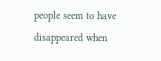people seem to have disappeared when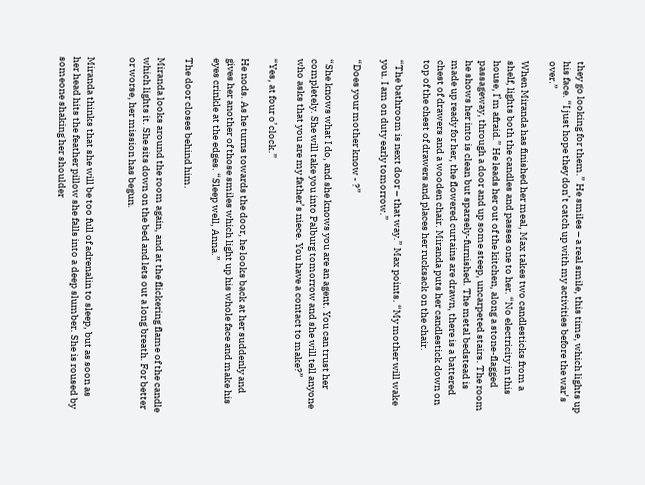they go looking for them.” He smiles – a real smile, this time, which lights up his face. “I just hope they don’t catch up with my activities before the war’s over.”

When Miranda has finished her meal, Max takes two candlesticks from a shelf, lights both the candles and passes one to her. “No electricity in this house, I’m afraid.” He leads her out of the kitchen, along a stone-flagged passageway, through a door and up some steep, uncarpeted stairs. The room he shows her into is clean but sparsely-furnished. The metal bedstead is made up ready for her, the flowered curtains are drawn, there is a battered chest of drawers and a wooden chair. Miranda puts her candlestick down on top of the chest of drawers and places her rucksack on the chair.

“The bathroom is next door – that way.” Max points. “My mother will wake you. I am on duty early tomorrow.”

“Does your mother know - ?”

“She knows what I do, and she knows you are an agent. You can trust her completely. She will take you into Palburg tomorrow and she will tell anyone who asks that you are my father’s niece. You have a contact to make?”

“Yes, at four o’clock.”

He nods. As he turns towards the door, he looks back at her suddenly and gives her another of those smiles which light up his whole face and make his eyes crinkle at the edges. “Sleep well, Anna.”

The door closes behind him.

Miranda looks around the room again, and at the flickering flame of the candle which lights it. She sits down on the bed and lets out a long breath. For better or worse, her mission has begun.


Miranda thinks that she will be too full of adrenalin to sleep, but as soon as her head hits the feather pillow she falls into a deep slumber. She is roused by someone shaking her shoulder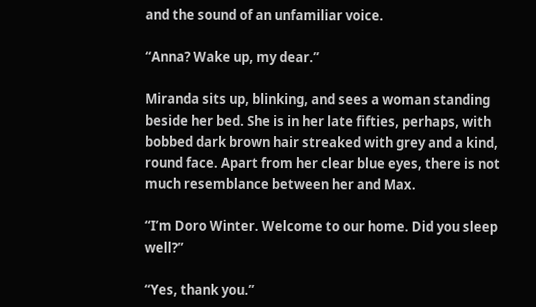and the sound of an unfamiliar voice.

“Anna? Wake up, my dear.”

Miranda sits up, blinking, and sees a woman standing beside her bed. She is in her late fifties, perhaps, with bobbed dark brown hair streaked with grey and a kind, round face. Apart from her clear blue eyes, there is not much resemblance between her and Max.

“I’m Doro Winter. Welcome to our home. Did you sleep well?”

“Yes, thank you.”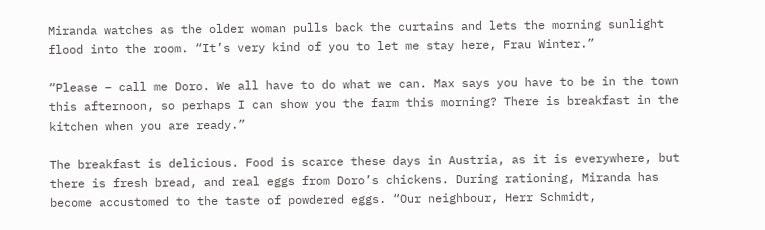Miranda watches as the older woman pulls back the curtains and lets the morning sunlight flood into the room. “It’s very kind of you to let me stay here, Frau Winter.”

“Please – call me Doro. We all have to do what we can. Max says you have to be in the town this afternoon, so perhaps I can show you the farm this morning? There is breakfast in the kitchen when you are ready.”

The breakfast is delicious. Food is scarce these days in Austria, as it is everywhere, but there is fresh bread, and real eggs from Doro’s chickens. During rationing, Miranda has become accustomed to the taste of powdered eggs. “Our neighbour, Herr Schmidt,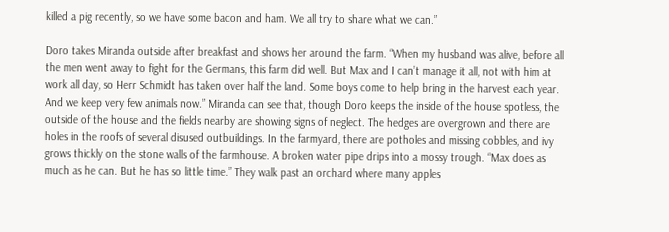killed a pig recently, so we have some bacon and ham. We all try to share what we can.”

Doro takes Miranda outside after breakfast and shows her around the farm. “When my husband was alive, before all the men went away to fight for the Germans, this farm did well. But Max and I can’t manage it all, not with him at work all day, so Herr Schmidt has taken over half the land. Some boys come to help bring in the harvest each year. And we keep very few animals now.” Miranda can see that, though Doro keeps the inside of the house spotless, the outside of the house and the fields nearby are showing signs of neglect. The hedges are overgrown and there are holes in the roofs of several disused outbuildings. In the farmyard, there are potholes and missing cobbles, and ivy grows thickly on the stone walls of the farmhouse. A broken water pipe drips into a mossy trough. “Max does as much as he can. But he has so little time.” They walk past an orchard where many apples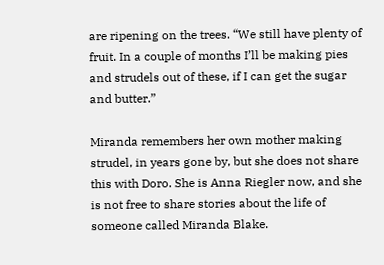are ripening on the trees. “We still have plenty of fruit. In a couple of months I’ll be making pies and strudels out of these, if I can get the sugar and butter.”

Miranda remembers her own mother making strudel, in years gone by, but she does not share this with Doro. She is Anna Riegler now, and she is not free to share stories about the life of someone called Miranda Blake.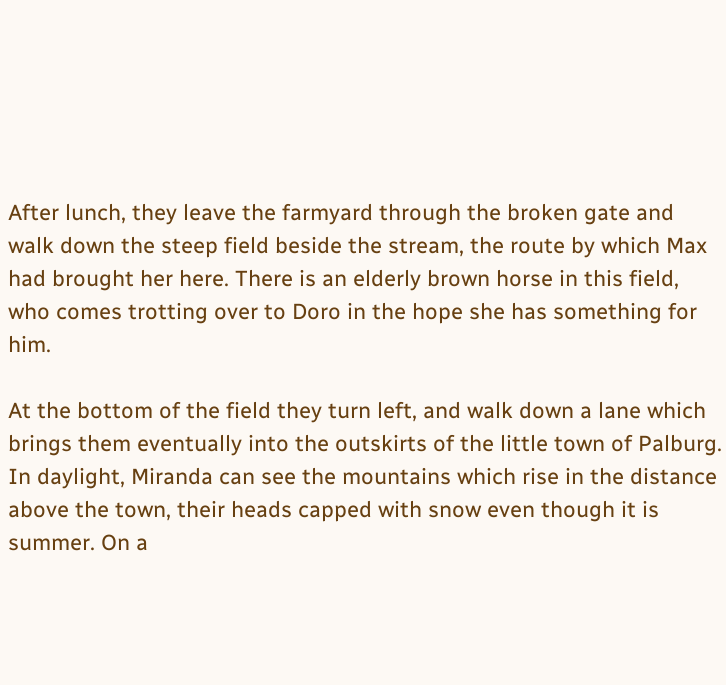After lunch, they leave the farmyard through the broken gate and walk down the steep field beside the stream, the route by which Max had brought her here. There is an elderly brown horse in this field, who comes trotting over to Doro in the hope she has something for him.

At the bottom of the field they turn left, and walk down a lane which brings them eventually into the outskirts of the little town of Palburg. In daylight, Miranda can see the mountains which rise in the distance above the town, their heads capped with snow even though it is summer. On a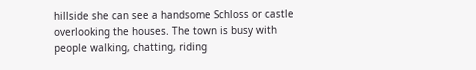hillside she can see a handsome Schloss or castle overlooking the houses. The town is busy with people walking, chatting, riding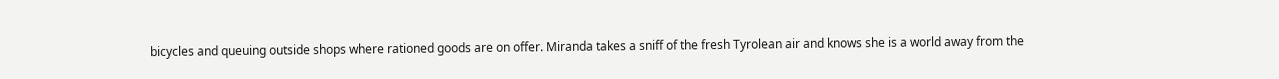bicycles and queuing outside shops where rationed goods are on offer. Miranda takes a sniff of the fresh Tyrolean air and knows she is a world away from the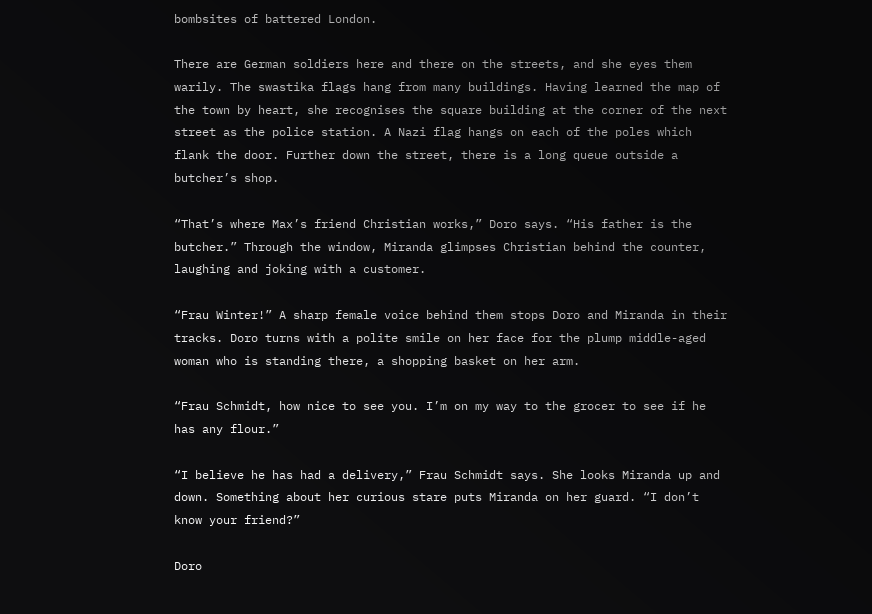bombsites of battered London.

There are German soldiers here and there on the streets, and she eyes them warily. The swastika flags hang from many buildings. Having learned the map of the town by heart, she recognises the square building at the corner of the next street as the police station. A Nazi flag hangs on each of the poles which flank the door. Further down the street, there is a long queue outside a butcher’s shop.

“That’s where Max’s friend Christian works,” Doro says. “His father is the butcher.” Through the window, Miranda glimpses Christian behind the counter, laughing and joking with a customer.

“Frau Winter!” A sharp female voice behind them stops Doro and Miranda in their tracks. Doro turns with a polite smile on her face for the plump middle-aged woman who is standing there, a shopping basket on her arm.

“Frau Schmidt, how nice to see you. I’m on my way to the grocer to see if he has any flour.”

“I believe he has had a delivery,” Frau Schmidt says. She looks Miranda up and down. Something about her curious stare puts Miranda on her guard. “I don’t know your friend?”

Doro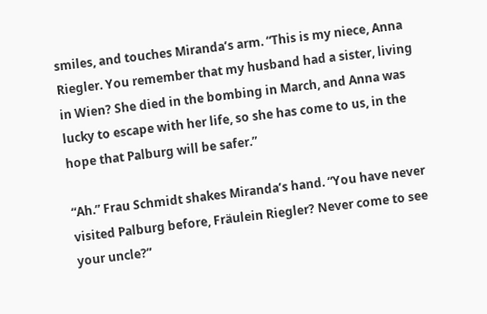smiles, and touches Miranda’s arm. “This is my niece, Anna Riegler. You remember that my husband had a sister, living in Wien? She died in the bombing in March, and Anna was lucky to escape with her life, so she has come to us, in the hope that Palburg will be safer.”

“Ah.” Frau Schmidt shakes Miranda’s hand. “You have never visited Palburg before, Fräulein Riegler? Never come to see your uncle?”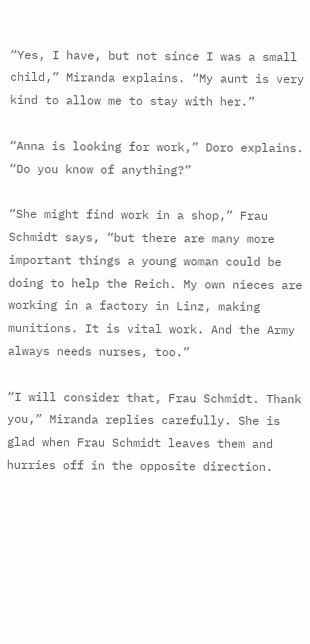“Yes, I have, but not since I was a small child,” Miranda explains. “My aunt is very kind to allow me to stay with her.”

“Anna is looking for work,” Doro explains. “Do you know of anything?”

“She might find work in a shop,” Frau Schmidt says, “but there are many more important things a young woman could be doing to help the Reich. My own nieces are working in a factory in Linz, making munitions. It is vital work. And the Army always needs nurses, too.”

“I will consider that, Frau Schmidt. Thank you,” Miranda replies carefully. She is glad when Frau Schmidt leaves them and hurries off in the opposite direction.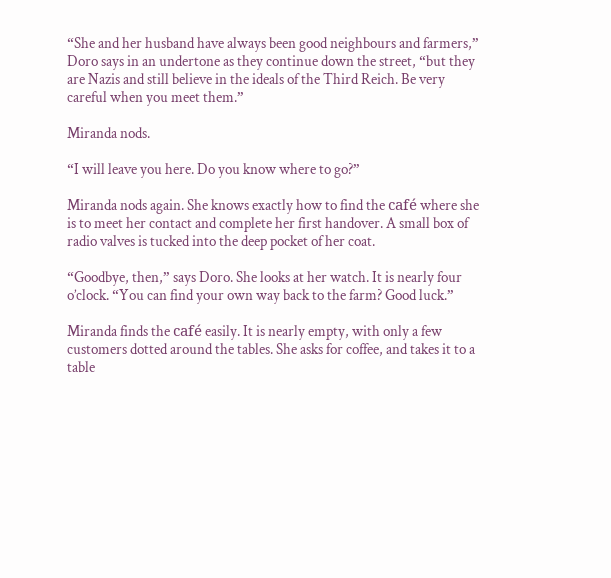“She and her husband have always been good neighbours and farmers,” Doro says in an undertone as they continue down the street, “but they are Nazis and still believe in the ideals of the Third Reich. Be very careful when you meet them.”

Miranda nods.

“I will leave you here. Do you know where to go?”

Miranda nods again. She knows exactly how to find the café where she is to meet her contact and complete her first handover. A small box of radio valves is tucked into the deep pocket of her coat.

“Goodbye, then,” says Doro. She looks at her watch. It is nearly four o’clock. “You can find your own way back to the farm? Good luck.”

Miranda finds the café easily. It is nearly empty, with only a few customers dotted around the tables. She asks for coffee, and takes it to a table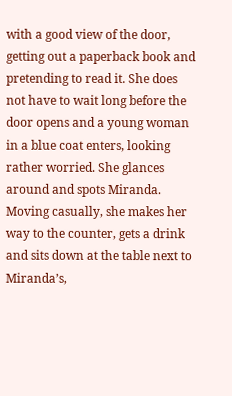with a good view of the door, getting out a paperback book and pretending to read it. She does not have to wait long before the door opens and a young woman in a blue coat enters, looking rather worried. She glances around and spots Miranda. Moving casually, she makes her way to the counter, gets a drink and sits down at the table next to Miranda’s,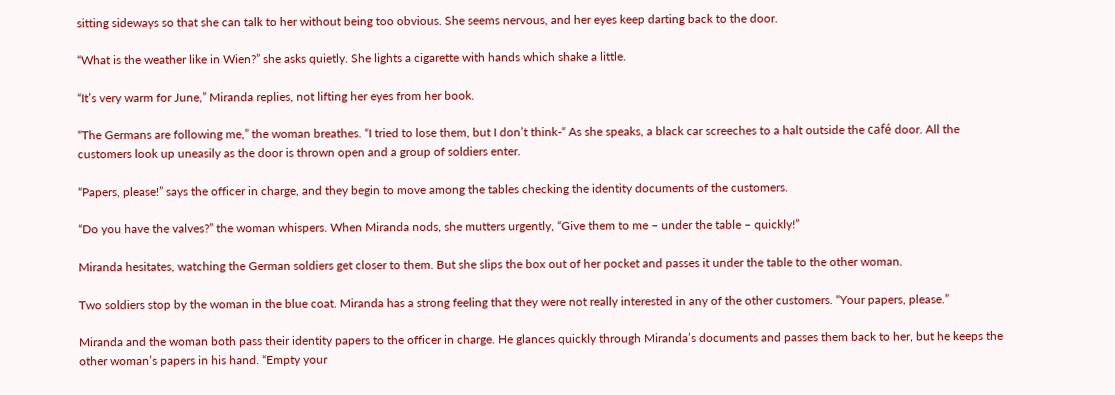sitting sideways so that she can talk to her without being too obvious. She seems nervous, and her eyes keep darting back to the door.

“What is the weather like in Wien?” she asks quietly. She lights a cigarette with hands which shake a little.

“It’s very warm for June,” Miranda replies, not lifting her eyes from her book.

“The Germans are following me,” the woman breathes. “I tried to lose them, but I don’t think-“ As she speaks, a black car screeches to a halt outside the café door. All the customers look up uneasily as the door is thrown open and a group of soldiers enter.

“Papers, please!” says the officer in charge, and they begin to move among the tables checking the identity documents of the customers.

“Do you have the valves?” the woman whispers. When Miranda nods, she mutters urgently, “Give them to me – under the table – quickly!”

Miranda hesitates, watching the German soldiers get closer to them. But she slips the box out of her pocket and passes it under the table to the other woman.

Two soldiers stop by the woman in the blue coat. Miranda has a strong feeling that they were not really interested in any of the other customers. “Your papers, please.”

Miranda and the woman both pass their identity papers to the officer in charge. He glances quickly through Miranda’s documents and passes them back to her, but he keeps the other woman’s papers in his hand. “Empty your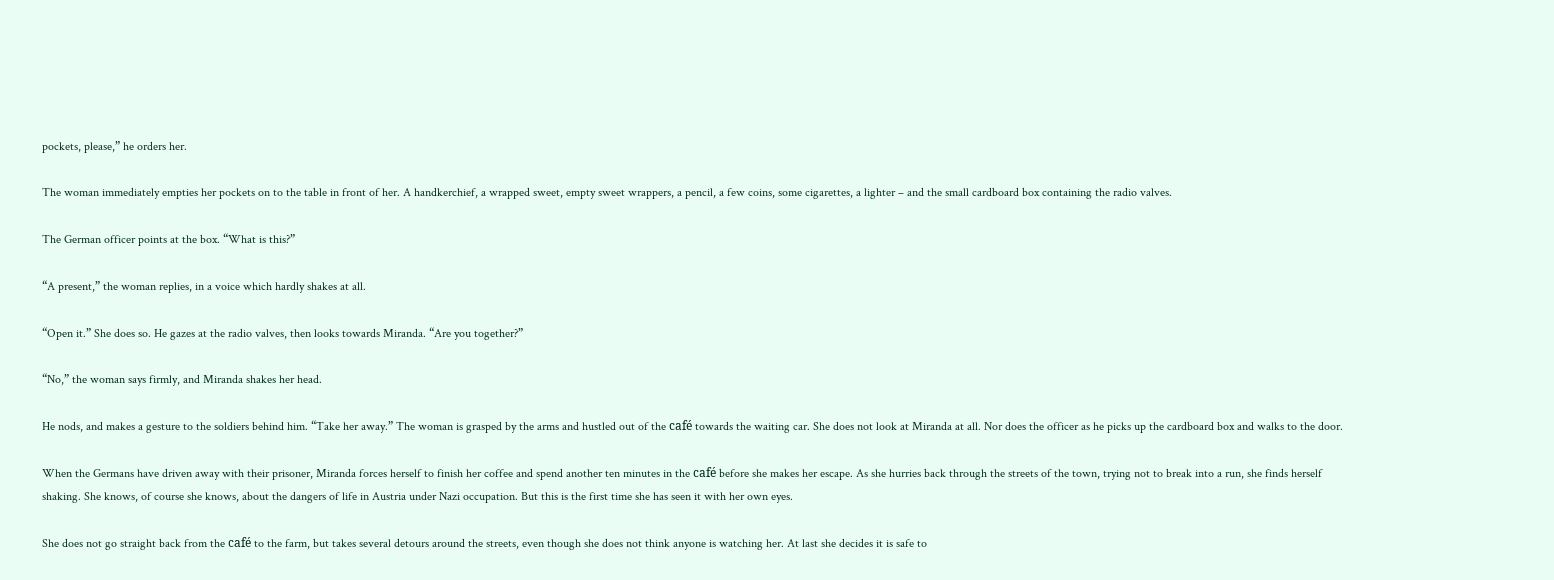pockets, please,” he orders her.

The woman immediately empties her pockets on to the table in front of her. A handkerchief, a wrapped sweet, empty sweet wrappers, a pencil, a few coins, some cigarettes, a lighter – and the small cardboard box containing the radio valves.

The German officer points at the box. “What is this?”

“A present,” the woman replies, in a voice which hardly shakes at all.

“Open it.” She does so. He gazes at the radio valves, then looks towards Miranda. “Are you together?”

“No,” the woman says firmly, and Miranda shakes her head.

He nods, and makes a gesture to the soldiers behind him. “Take her away.” The woman is grasped by the arms and hustled out of the café towards the waiting car. She does not look at Miranda at all. Nor does the officer as he picks up the cardboard box and walks to the door.

When the Germans have driven away with their prisoner, Miranda forces herself to finish her coffee and spend another ten minutes in the café before she makes her escape. As she hurries back through the streets of the town, trying not to break into a run, she finds herself shaking. She knows, of course she knows, about the dangers of life in Austria under Nazi occupation. But this is the first time she has seen it with her own eyes.

She does not go straight back from the café to the farm, but takes several detours around the streets, even though she does not think anyone is watching her. At last she decides it is safe to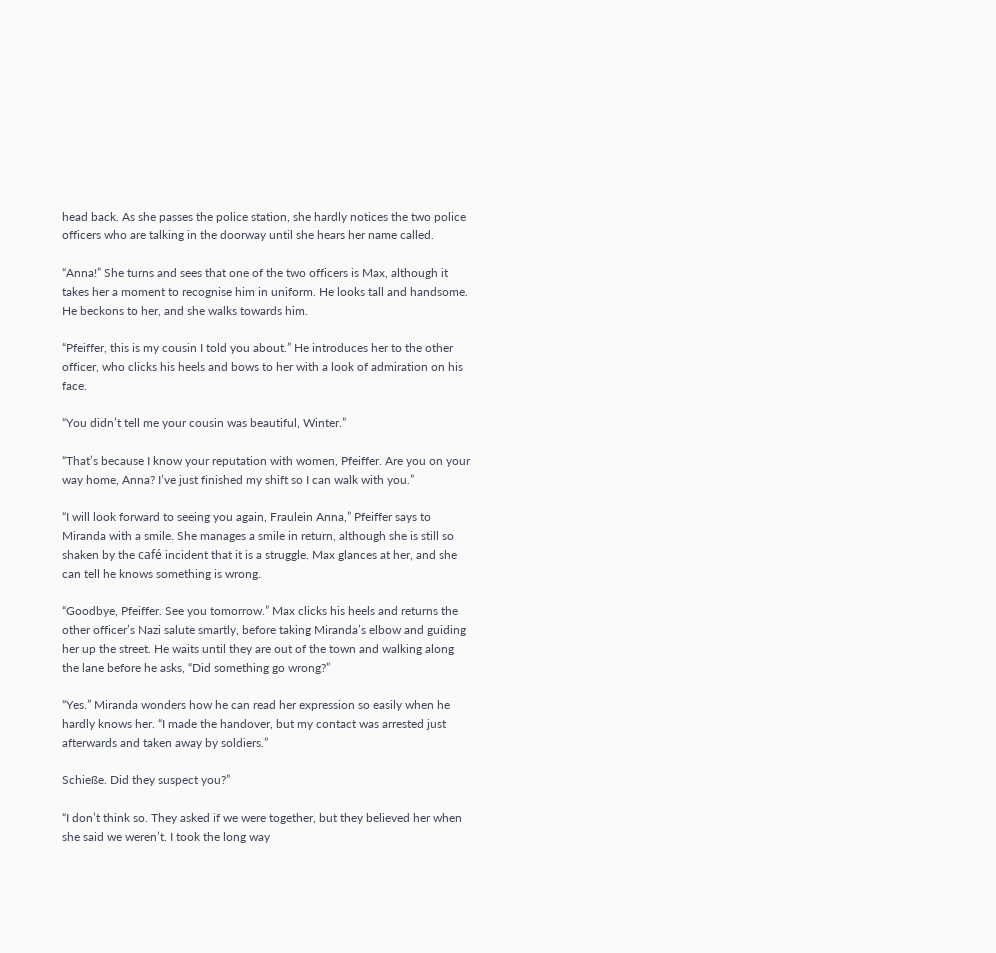head back. As she passes the police station, she hardly notices the two police officers who are talking in the doorway until she hears her name called.

“Anna!” She turns and sees that one of the two officers is Max, although it takes her a moment to recognise him in uniform. He looks tall and handsome. He beckons to her, and she walks towards him.

“Pfeiffer, this is my cousin I told you about.” He introduces her to the other officer, who clicks his heels and bows to her with a look of admiration on his face.

“You didn’t tell me your cousin was beautiful, Winter.”

“That’s because I know your reputation with women, Pfeiffer. Are you on your way home, Anna? I’ve just finished my shift so I can walk with you.”

“I will look forward to seeing you again, Fraulein Anna,” Pfeiffer says to Miranda with a smile. She manages a smile in return, although she is still so shaken by the café incident that it is a struggle. Max glances at her, and she can tell he knows something is wrong.

“Goodbye, Pfeiffer. See you tomorrow.” Max clicks his heels and returns the other officer’s Nazi salute smartly, before taking Miranda’s elbow and guiding her up the street. He waits until they are out of the town and walking along the lane before he asks, “Did something go wrong?”

“Yes.” Miranda wonders how he can read her expression so easily when he hardly knows her. “I made the handover, but my contact was arrested just afterwards and taken away by soldiers.”

Schieße. Did they suspect you?”

“I don’t think so. They asked if we were together, but they believed her when she said we weren’t. I took the long way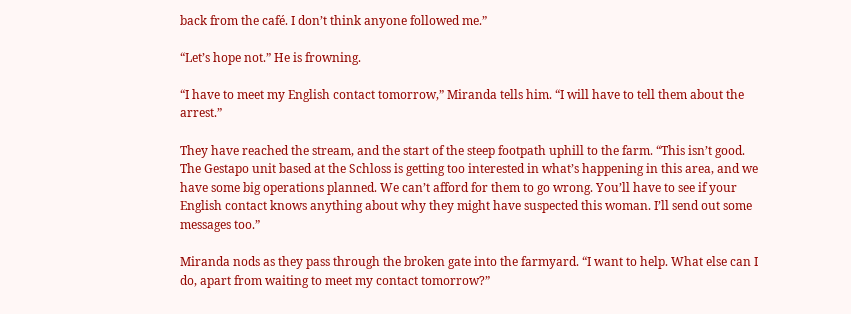back from the café. I don’t think anyone followed me.”

“Let’s hope not.” He is frowning.

“I have to meet my English contact tomorrow,” Miranda tells him. “I will have to tell them about the arrest.”

They have reached the stream, and the start of the steep footpath uphill to the farm. “This isn’t good. The Gestapo unit based at the Schloss is getting too interested in what’s happening in this area, and we have some big operations planned. We can’t afford for them to go wrong. You’ll have to see if your English contact knows anything about why they might have suspected this woman. I’ll send out some messages too.”

Miranda nods as they pass through the broken gate into the farmyard. “I want to help. What else can I do, apart from waiting to meet my contact tomorrow?”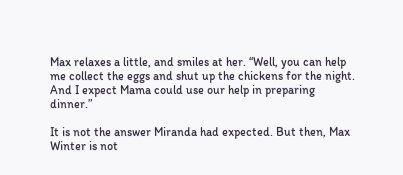Max relaxes a little, and smiles at her. “Well, you can help me collect the eggs and shut up the chickens for the night. And I expect Mama could use our help in preparing dinner.”

It is not the answer Miranda had expected. But then, Max Winter is not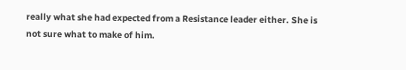really what she had expected from a Resistance leader either. She is not sure what to make of him.